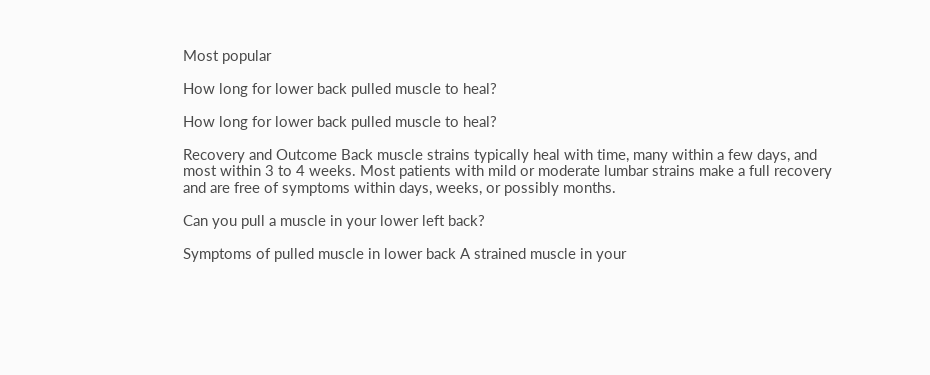Most popular

How long for lower back pulled muscle to heal?

How long for lower back pulled muscle to heal?

Recovery and Outcome Back muscle strains typically heal with time, many within a few days, and most within 3 to 4 weeks. Most patients with mild or moderate lumbar strains make a full recovery and are free of symptoms within days, weeks, or possibly months.

Can you pull a muscle in your lower left back?

Symptoms of pulled muscle in lower back A strained muscle in your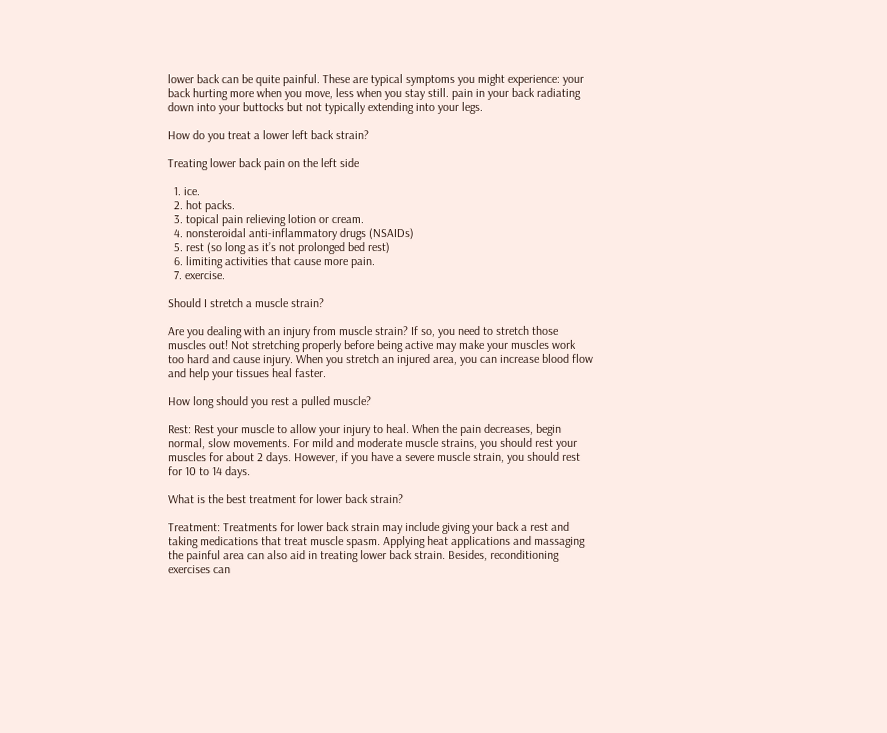lower back can be quite painful. These are typical symptoms you might experience: your back hurting more when you move, less when you stay still. pain in your back radiating down into your buttocks but not typically extending into your legs.

How do you treat a lower left back strain?

Treating lower back pain on the left side

  1. ice.
  2. hot packs.
  3. topical pain relieving lotion or cream.
  4. nonsteroidal anti-inflammatory drugs (NSAIDs)
  5. rest (so long as it’s not prolonged bed rest)
  6. limiting activities that cause more pain.
  7. exercise.

Should I stretch a muscle strain?

Are you dealing with an injury from muscle strain? If so, you need to stretch those muscles out! Not stretching properly before being active may make your muscles work too hard and cause injury. When you stretch an injured area, you can increase blood flow and help your tissues heal faster.

How long should you rest a pulled muscle?

Rest: Rest your muscle to allow your injury to heal. When the pain decreases, begin normal, slow movements. For mild and moderate muscle strains, you should rest your muscles for about 2 days. However, if you have a severe muscle strain, you should rest for 10 to 14 days.

What is the best treatment for lower back strain?

Treatment: Treatments for lower back strain may include giving your back a rest and taking medications that treat muscle spasm. Applying heat applications and massaging the painful area can also aid in treating lower back strain. Besides, reconditioning exercises can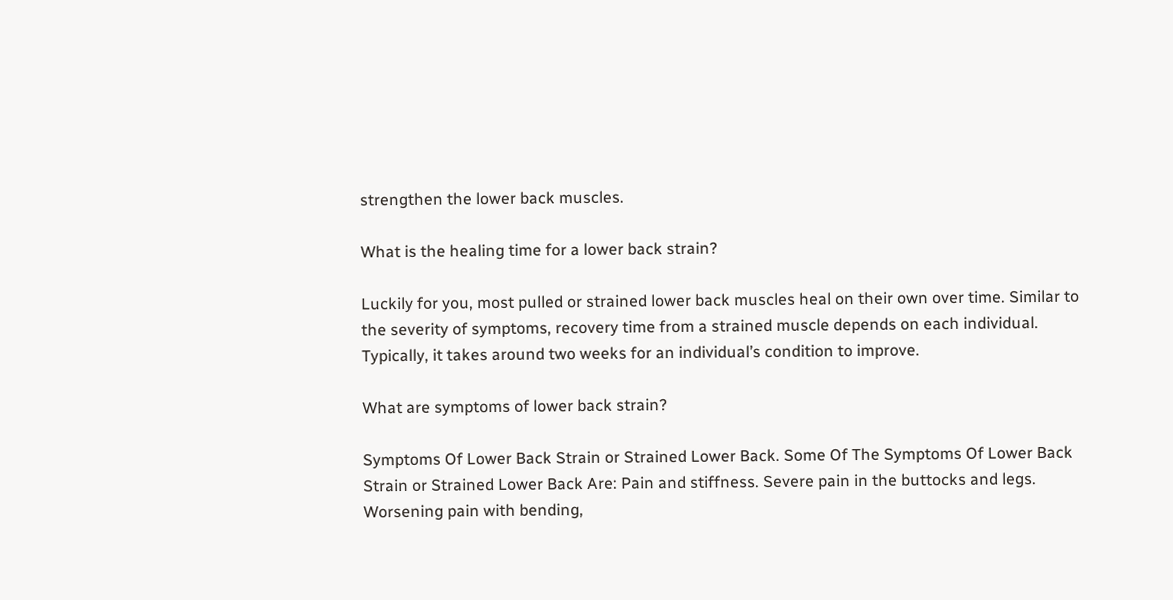strengthen the lower back muscles.

What is the healing time for a lower back strain?

Luckily for you, most pulled or strained lower back muscles heal on their own over time. Similar to the severity of symptoms, recovery time from a strained muscle depends on each individual. Typically, it takes around two weeks for an individual’s condition to improve.

What are symptoms of lower back strain?

Symptoms Of Lower Back Strain or Strained Lower Back. Some Of The Symptoms Of Lower Back Strain or Strained Lower Back Are: Pain and stiffness. Severe pain in the buttocks and legs. Worsening pain with bending,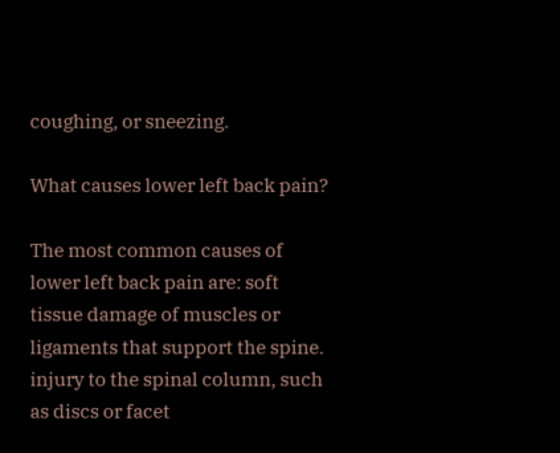coughing, or sneezing.

What causes lower left back pain?

The most common causes of lower left back pain are: soft tissue damage of muscles or ligaments that support the spine. injury to the spinal column, such as discs or facet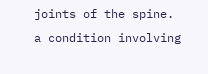joints of the spine. a condition involving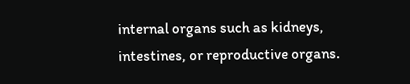internal organs such as kidneys, intestines, or reproductive organs.